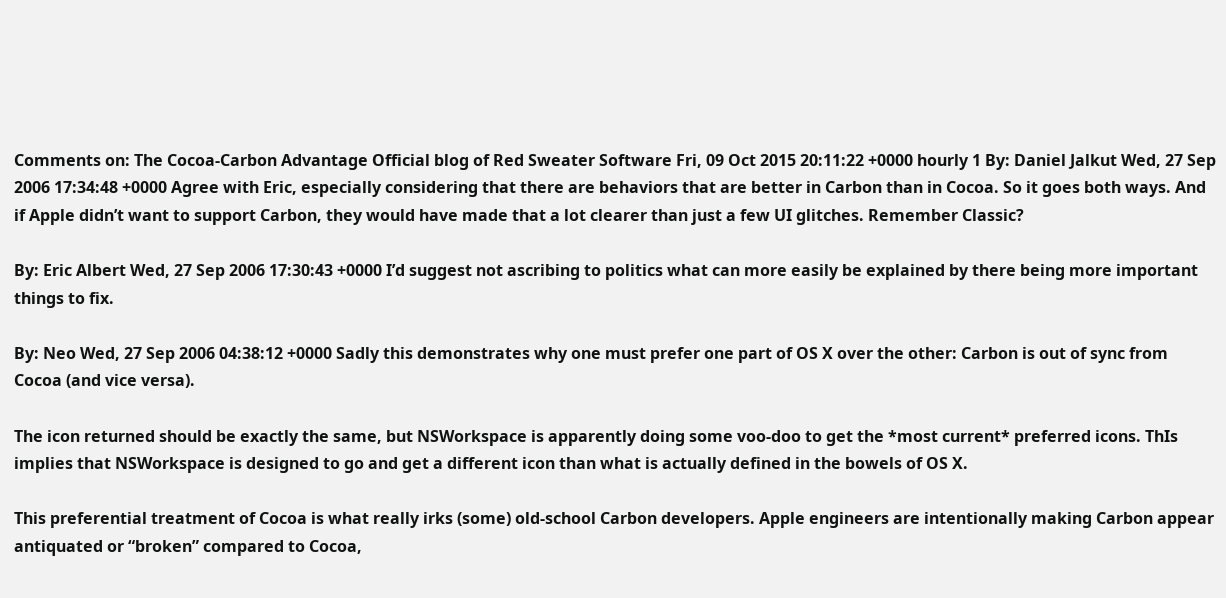Comments on: The Cocoa-Carbon Advantage Official blog of Red Sweater Software Fri, 09 Oct 2015 20:11:22 +0000 hourly 1 By: Daniel Jalkut Wed, 27 Sep 2006 17:34:48 +0000 Agree with Eric, especially considering that there are behaviors that are better in Carbon than in Cocoa. So it goes both ways. And if Apple didn’t want to support Carbon, they would have made that a lot clearer than just a few UI glitches. Remember Classic?

By: Eric Albert Wed, 27 Sep 2006 17:30:43 +0000 I’d suggest not ascribing to politics what can more easily be explained by there being more important things to fix.

By: Neo Wed, 27 Sep 2006 04:38:12 +0000 Sadly this demonstrates why one must prefer one part of OS X over the other: Carbon is out of sync from Cocoa (and vice versa).

The icon returned should be exactly the same, but NSWorkspace is apparently doing some voo-doo to get the *most current* preferred icons. ThIs implies that NSWorkspace is designed to go and get a different icon than what is actually defined in the bowels of OS X.

This preferential treatment of Cocoa is what really irks (some) old-school Carbon developers. Apple engineers are intentionally making Carbon appear antiquated or “broken” compared to Cocoa,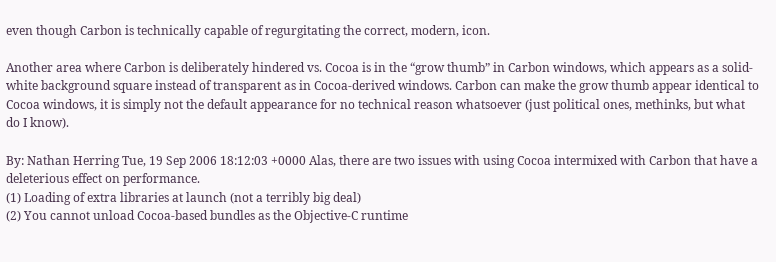even though Carbon is technically capable of regurgitating the correct, modern, icon.

Another area where Carbon is deliberately hindered vs. Cocoa is in the “grow thumb” in Carbon windows, which appears as a solid-white background square instead of transparent as in Cocoa-derived windows. Carbon can make the grow thumb appear identical to Cocoa windows, it is simply not the default appearance for no technical reason whatsoever (just political ones, methinks, but what do I know).

By: Nathan Herring Tue, 19 Sep 2006 18:12:03 +0000 Alas, there are two issues with using Cocoa intermixed with Carbon that have a deleterious effect on performance.
(1) Loading of extra libraries at launch (not a terribly big deal)
(2) You cannot unload Cocoa-based bundles as the Objective-C runtime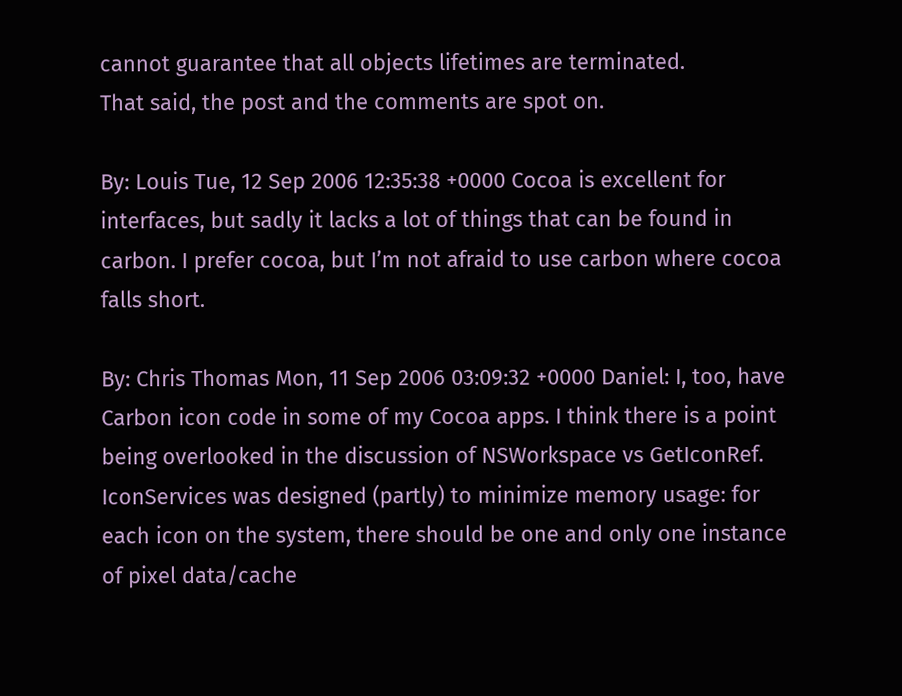cannot guarantee that all objects lifetimes are terminated.
That said, the post and the comments are spot on.

By: Louis Tue, 12 Sep 2006 12:35:38 +0000 Cocoa is excellent for interfaces, but sadly it lacks a lot of things that can be found in carbon. I prefer cocoa, but I’m not afraid to use carbon where cocoa falls short.

By: Chris Thomas Mon, 11 Sep 2006 03:09:32 +0000 Daniel: I, too, have Carbon icon code in some of my Cocoa apps. I think there is a point being overlooked in the discussion of NSWorkspace vs GetIconRef. IconServices was designed (partly) to minimize memory usage: for each icon on the system, there should be one and only one instance of pixel data/cache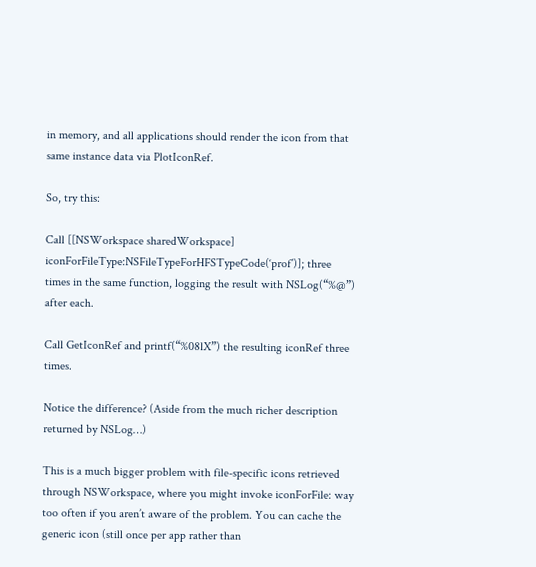in memory, and all applications should render the icon from that same instance data via PlotIconRef.

So, try this:

Call [[NSWorkspace sharedWorkspace] iconForFileType:NSFileTypeForHFSTypeCode(‘prof’)]; three times in the same function, logging the result with NSLog(“%@”) after each.

Call GetIconRef and printf(“%08lX”) the resulting iconRef three times.

Notice the difference? (Aside from the much richer description returned by NSLog…)

This is a much bigger problem with file-specific icons retrieved through NSWorkspace, where you might invoke iconForFile: way too often if you aren’t aware of the problem. You can cache the generic icon (still once per app rather than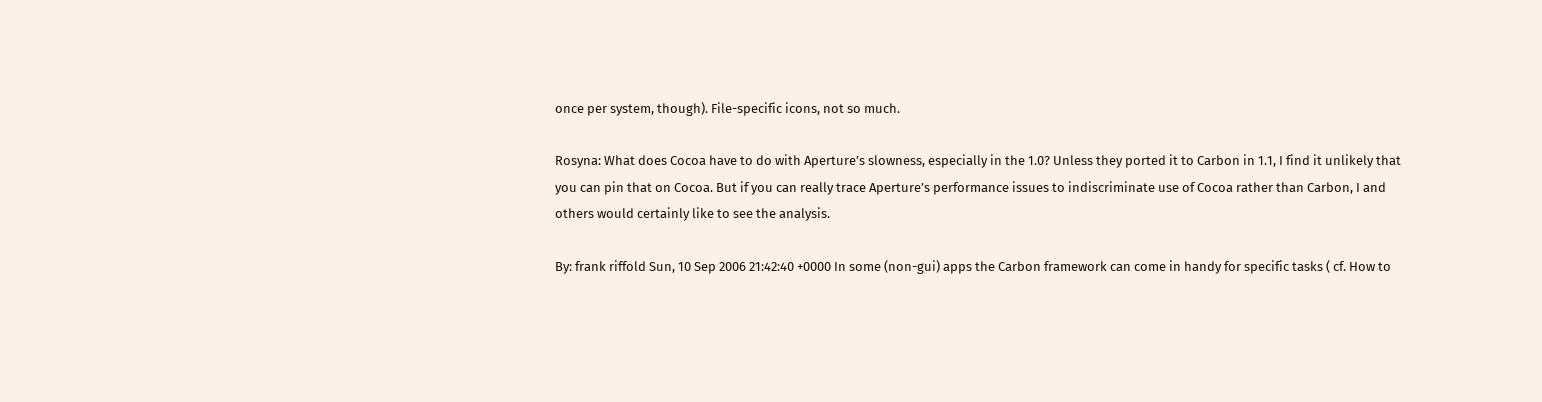once per system, though). File-specific icons, not so much.

Rosyna: What does Cocoa have to do with Aperture’s slowness, especially in the 1.0? Unless they ported it to Carbon in 1.1, I find it unlikely that you can pin that on Cocoa. But if you can really trace Aperture’s performance issues to indiscriminate use of Cocoa rather than Carbon, I and others would certainly like to see the analysis.

By: frank riffold Sun, 10 Sep 2006 21:42:40 +0000 In some (non-gui) apps the Carbon framework can come in handy for specific tasks ( cf. How to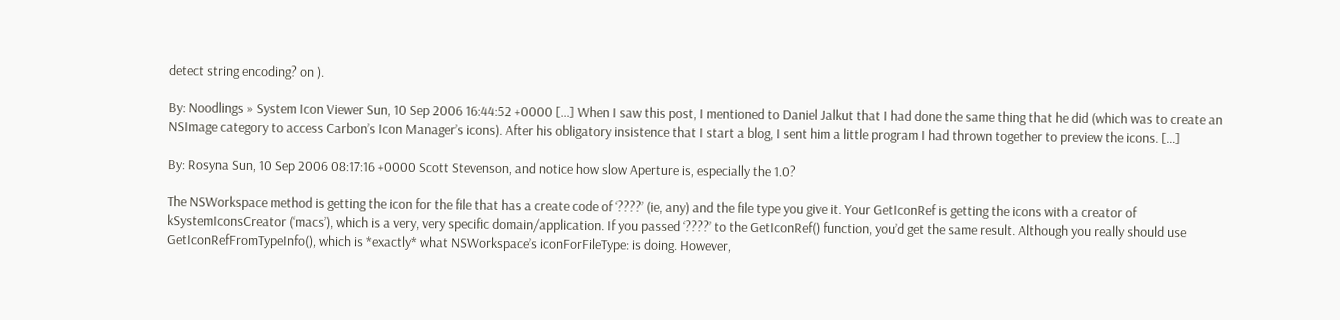detect string encoding? on ).

By: Noodlings » System Icon Viewer Sun, 10 Sep 2006 16:44:52 +0000 […] When I saw this post, I mentioned to Daniel Jalkut that I had done the same thing that he did (which was to create an NSImage category to access Carbon’s Icon Manager’s icons). After his obligatory insistence that I start a blog, I sent him a little program I had thrown together to preview the icons. […]

By: Rosyna Sun, 10 Sep 2006 08:17:16 +0000 Scott Stevenson, and notice how slow Aperture is, especially the 1.0?

The NSWorkspace method is getting the icon for the file that has a create code of ‘????’ (ie, any) and the file type you give it. Your GetIconRef is getting the icons with a creator of kSystemIconsCreator (‘macs’), which is a very, very specific domain/application. If you passed ‘????’ to the GetIconRef() function, you’d get the same result. Although you really should use GetIconRefFromTypeInfo(), which is *exactly* what NSWorkspace’s iconForFileType: is doing. However,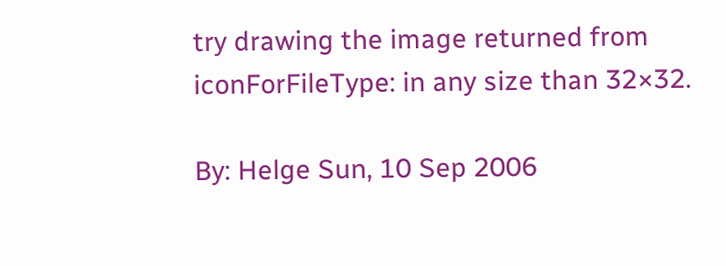try drawing the image returned from iconForFileType: in any size than 32×32.

By: Helge Sun, 10 Sep 2006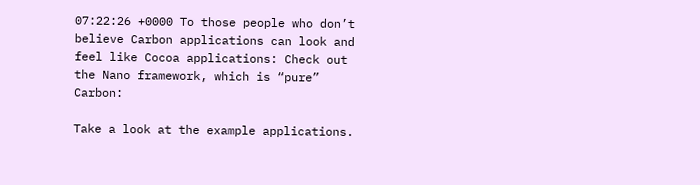07:22:26 +0000 To those people who don’t believe Carbon applications can look and feel like Cocoa applications: Check out the Nano framework, which is “pure” Carbon:

Take a look at the example applications.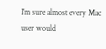I’m sure almost every Mac user would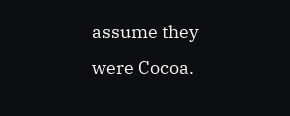assume they were Cocoa.